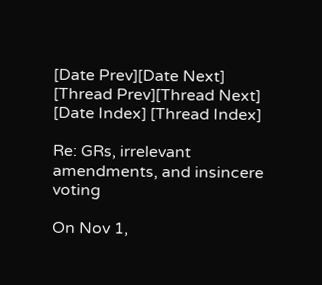[Date Prev][Date Next] [Thread Prev][Thread Next] [Date Index] [Thread Index]

Re: GRs, irrelevant amendments, and insincere voting

On Nov 1,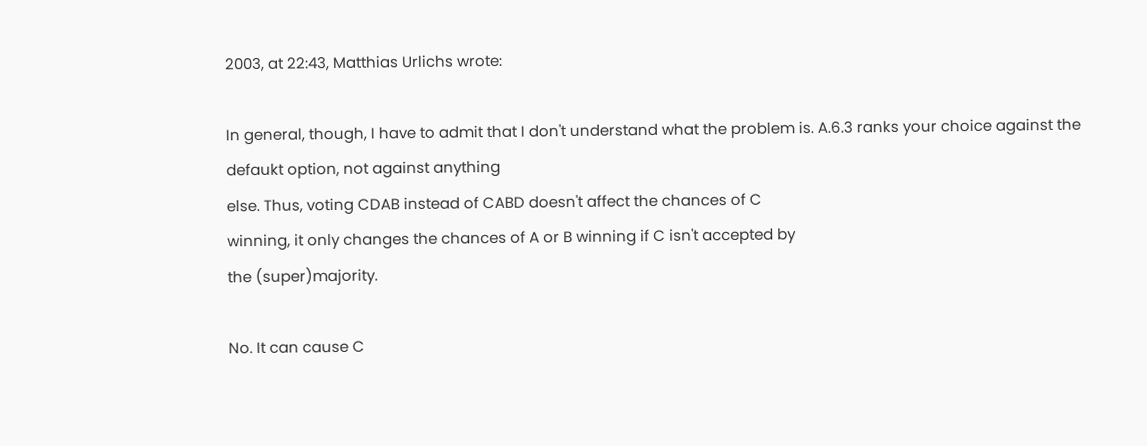2003, at 22:43, Matthias Urlichs wrote:

In general, though, I have to admit that I don't understand what the problem is. A.6.3 ranks your choice against the defaukt option, not against anything
else. Thus, voting CDAB instead of CABD doesn't affect the chances of C
winning, it only changes the chances of A or B winning if C isn't accepted by
the (super)majority.

No. It can cause C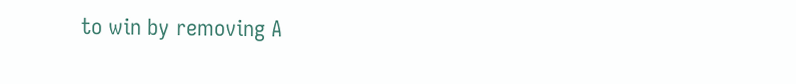to win by removing A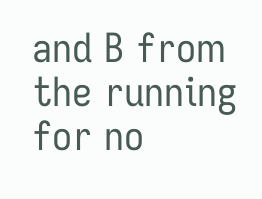and B from the running for no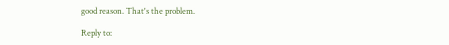good reason. That's the problem.

Reply to: